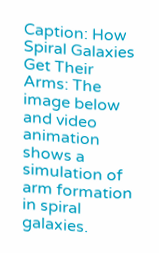Caption: How Spiral Galaxies Get Their Arms: The image below and video animation shows a simulation of arm formation in spiral galaxies.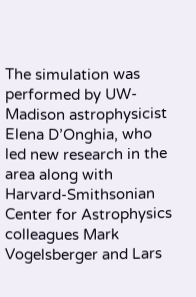The simulation was performed by UW-Madison astrophysicist Elena D’Onghia, who led new research in the area along with Harvard-Smithsonian Center for Astrophysics colleagues Mark Vogelsberger and Lars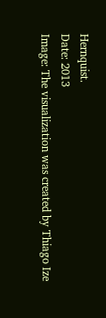Hernquist.
Date: 2013
Image: The visualization was created by Thiago Ize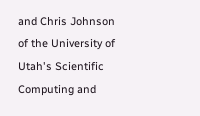and Chris Johnson of the University of Utah's Scientific Computing and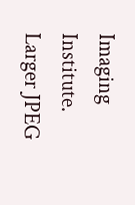Imaging Institute.
Larger JPEG